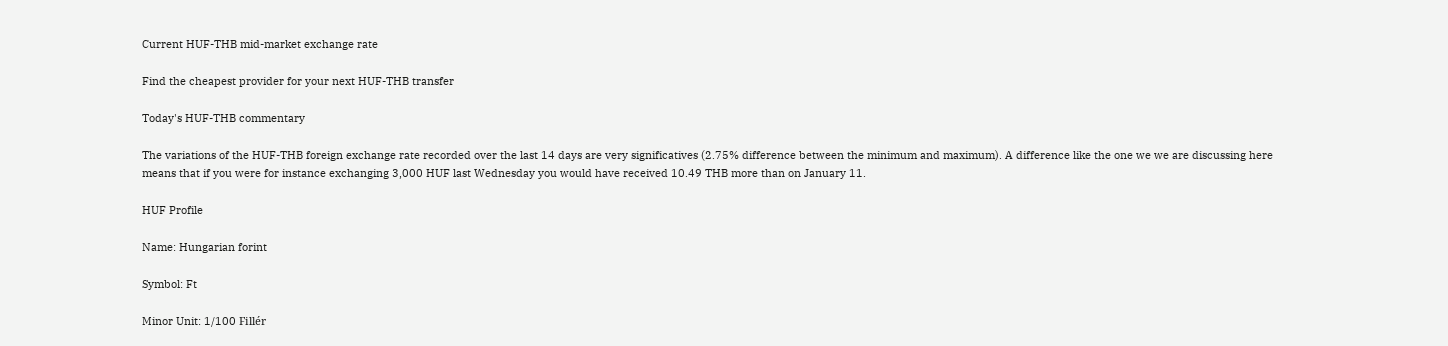Current HUF-THB mid-market exchange rate

Find the cheapest provider for your next HUF-THB transfer

Today's HUF-THB commentary

The variations of the HUF-THB foreign exchange rate recorded over the last 14 days are very significatives (2.75% difference between the minimum and maximum). A difference like the one we we are discussing here means that if you were for instance exchanging 3,000 HUF last Wednesday you would have received 10.49 THB more than on January 11.

HUF Profile

Name: Hungarian forint

Symbol: Ft

Minor Unit: 1/100 Fillér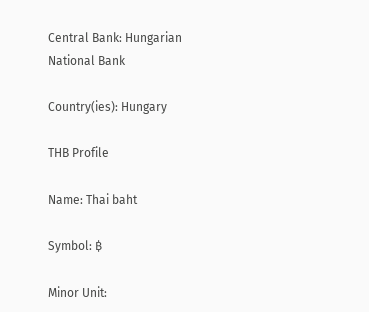Central Bank: Hungarian National Bank

Country(ies): Hungary

THB Profile

Name: Thai baht

Symbol: ฿

Minor Unit: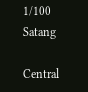1/100 Satang

Central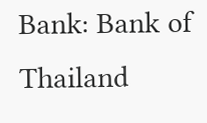Bank: Bank of Thailand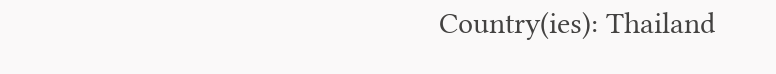Country(ies): Thailand